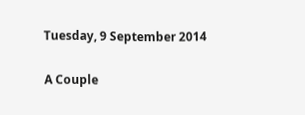Tuesday, 9 September 2014

A Couple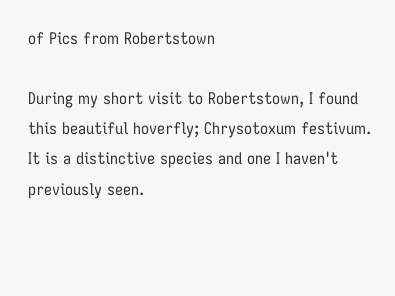of Pics from Robertstown

During my short visit to Robertstown, I found this beautiful hoverfly; Chrysotoxum festivum. It is a distinctive species and one I haven't previously seen.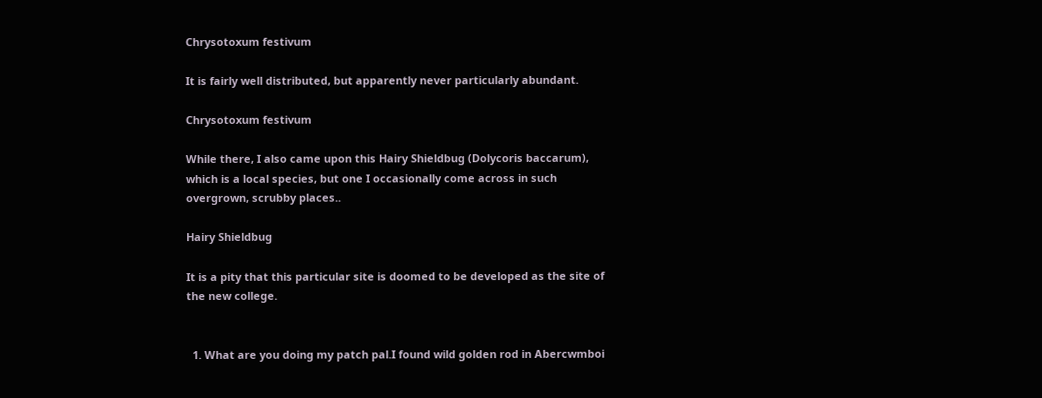Chrysotoxum festivum

It is fairly well distributed, but apparently never particularly abundant.

Chrysotoxum festivum

While there, I also came upon this Hairy Shieldbug (Dolycoris baccarum), which is a local species, but one I occasionally come across in such overgrown, scrubby places..

Hairy Shieldbug

It is a pity that this particular site is doomed to be developed as the site of the new college.


  1. What are you doing my patch pal.I found wild golden rod in Abercwmboi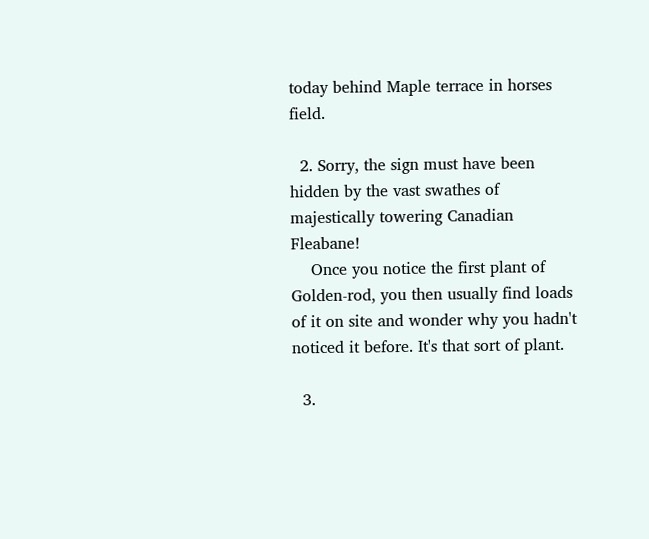today behind Maple terrace in horses field.

  2. Sorry, the sign must have been hidden by the vast swathes of majestically towering Canadian Fleabane!
    Once you notice the first plant of Golden-rod, you then usually find loads of it on site and wonder why you hadn't noticed it before. It's that sort of plant.

  3.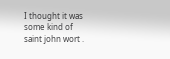I thought it was some kind of saint john wort .